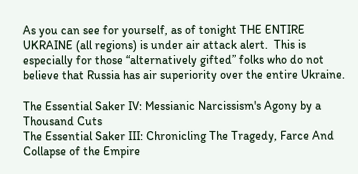As you can see for yourself, as of tonight THE ENTIRE UKRAINE (all regions) is under air attack alert.  This is especially for those “alternatively gifted” folks who do not believe that Russia has air superiority over the entire Ukraine.

The Essential Saker IV: Messianic Narcissism's Agony by a Thousand Cuts
The Essential Saker III: Chronicling The Tragedy, Farce And Collapse of the Empire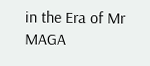in the Era of Mr MAGA